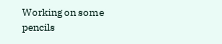Working on some pencils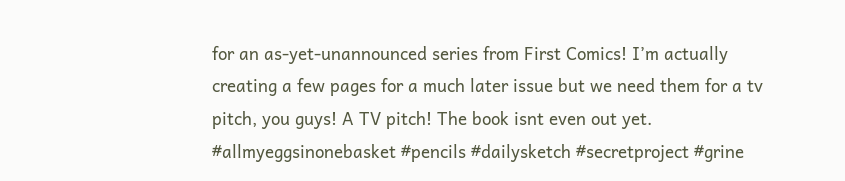for an as-yet-unannounced series from First Comics! I’m actually creating a few pages for a much later issue but we need them for a tv pitch, you guys! A TV pitch! The book isnt even out yet. #allmyeggsinonebasket #pencils #dailysketch #secretproject #grine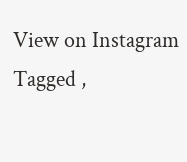View on Instagram
Tagged ,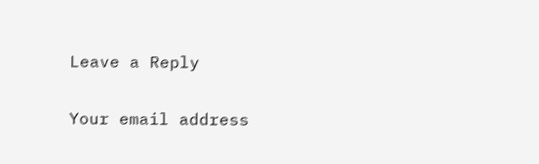Leave a Reply

Your email address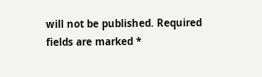will not be published. Required fields are marked *